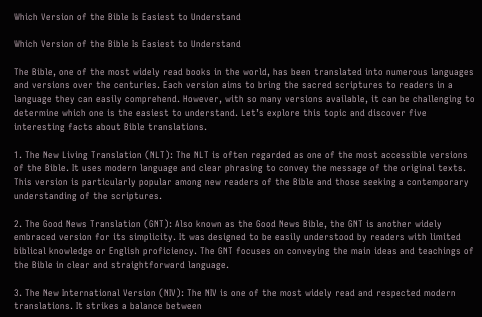Which Version of the Bible Is Easiest to Understand

Which Version of the Bible Is Easiest to Understand

The Bible, one of the most widely read books in the world, has been translated into numerous languages and versions over the centuries. Each version aims to bring the sacred scriptures to readers in a language they can easily comprehend. However, with so many versions available, it can be challenging to determine which one is the easiest to understand. Let’s explore this topic and discover five interesting facts about Bible translations.

1. The New Living Translation (NLT): The NLT is often regarded as one of the most accessible versions of the Bible. It uses modern language and clear phrasing to convey the message of the original texts. This version is particularly popular among new readers of the Bible and those seeking a contemporary understanding of the scriptures.

2. The Good News Translation (GNT): Also known as the Good News Bible, the GNT is another widely embraced version for its simplicity. It was designed to be easily understood by readers with limited biblical knowledge or English proficiency. The GNT focuses on conveying the main ideas and teachings of the Bible in clear and straightforward language.

3. The New International Version (NIV): The NIV is one of the most widely read and respected modern translations. It strikes a balance between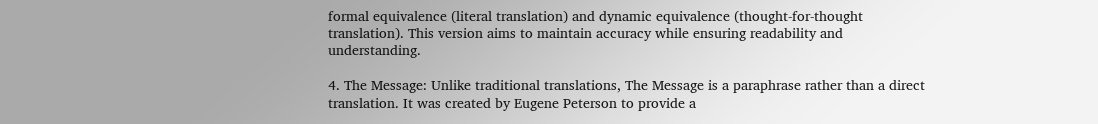formal equivalence (literal translation) and dynamic equivalence (thought-for-thought translation). This version aims to maintain accuracy while ensuring readability and understanding.

4. The Message: Unlike traditional translations, The Message is a paraphrase rather than a direct translation. It was created by Eugene Peterson to provide a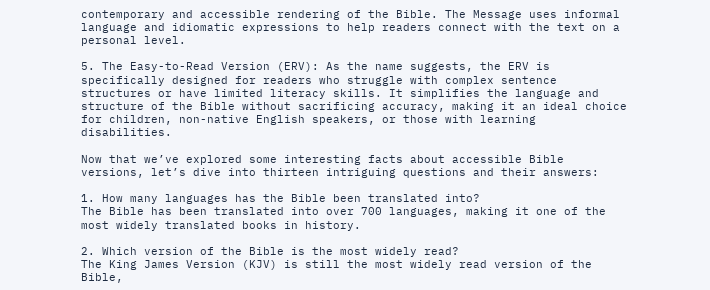contemporary and accessible rendering of the Bible. The Message uses informal language and idiomatic expressions to help readers connect with the text on a personal level.

5. The Easy-to-Read Version (ERV): As the name suggests, the ERV is specifically designed for readers who struggle with complex sentence structures or have limited literacy skills. It simplifies the language and structure of the Bible without sacrificing accuracy, making it an ideal choice for children, non-native English speakers, or those with learning disabilities.

Now that we’ve explored some interesting facts about accessible Bible versions, let’s dive into thirteen intriguing questions and their answers:

1. How many languages has the Bible been translated into?
The Bible has been translated into over 700 languages, making it one of the most widely translated books in history.

2. Which version of the Bible is the most widely read?
The King James Version (KJV) is still the most widely read version of the Bible,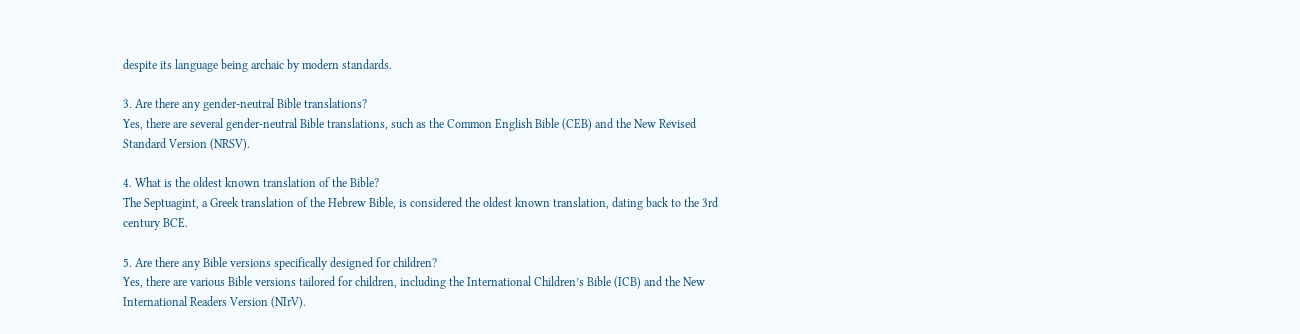despite its language being archaic by modern standards.

3. Are there any gender-neutral Bible translations?
Yes, there are several gender-neutral Bible translations, such as the Common English Bible (CEB) and the New Revised Standard Version (NRSV).

4. What is the oldest known translation of the Bible?
The Septuagint, a Greek translation of the Hebrew Bible, is considered the oldest known translation, dating back to the 3rd century BCE.

5. Are there any Bible versions specifically designed for children?
Yes, there are various Bible versions tailored for children, including the International Children’s Bible (ICB) and the New International Readers Version (NIrV).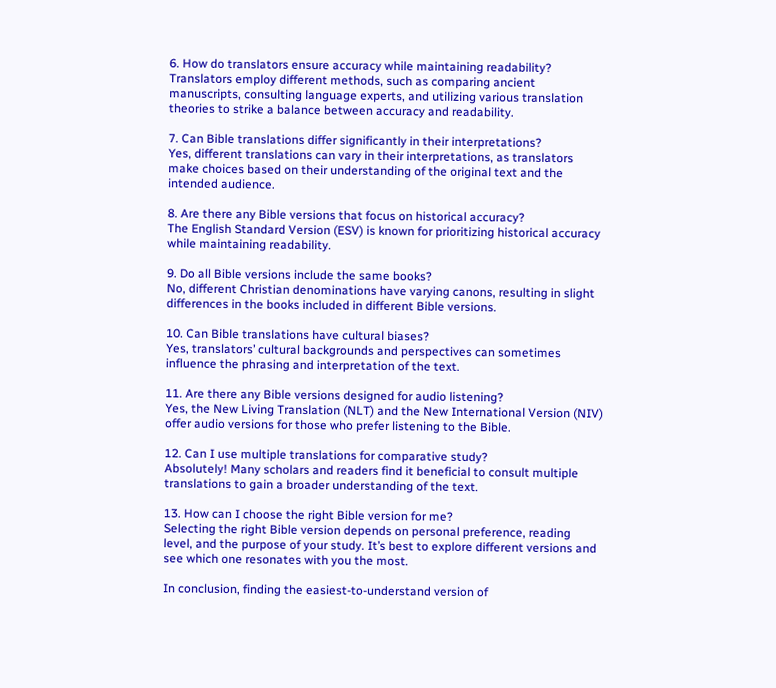6. How do translators ensure accuracy while maintaining readability?
Translators employ different methods, such as comparing ancient manuscripts, consulting language experts, and utilizing various translation theories to strike a balance between accuracy and readability.

7. Can Bible translations differ significantly in their interpretations?
Yes, different translations can vary in their interpretations, as translators make choices based on their understanding of the original text and the intended audience.

8. Are there any Bible versions that focus on historical accuracy?
The English Standard Version (ESV) is known for prioritizing historical accuracy while maintaining readability.

9. Do all Bible versions include the same books?
No, different Christian denominations have varying canons, resulting in slight differences in the books included in different Bible versions.

10. Can Bible translations have cultural biases?
Yes, translators’ cultural backgrounds and perspectives can sometimes influence the phrasing and interpretation of the text.

11. Are there any Bible versions designed for audio listening?
Yes, the New Living Translation (NLT) and the New International Version (NIV) offer audio versions for those who prefer listening to the Bible.

12. Can I use multiple translations for comparative study?
Absolutely! Many scholars and readers find it beneficial to consult multiple translations to gain a broader understanding of the text.

13. How can I choose the right Bible version for me?
Selecting the right Bible version depends on personal preference, reading level, and the purpose of your study. It’s best to explore different versions and see which one resonates with you the most.

In conclusion, finding the easiest-to-understand version of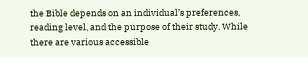the Bible depends on an individual’s preferences, reading level, and the purpose of their study. While there are various accessible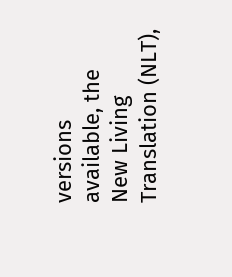versions available, the New Living Translation (NLT),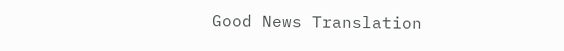Good News Translation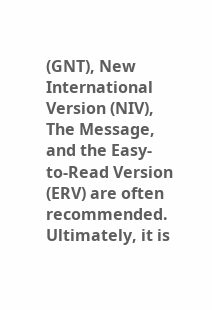(GNT), New International Version (NIV), The Message, and the Easy-to-Read Version (ERV) are often recommended. Ultimately, it is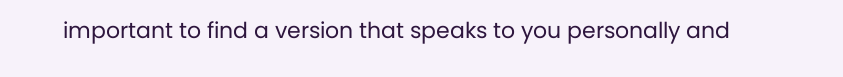important to find a version that speaks to you personally and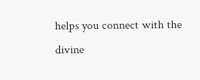helps you connect with the divine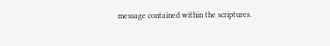message contained within the scriptures.